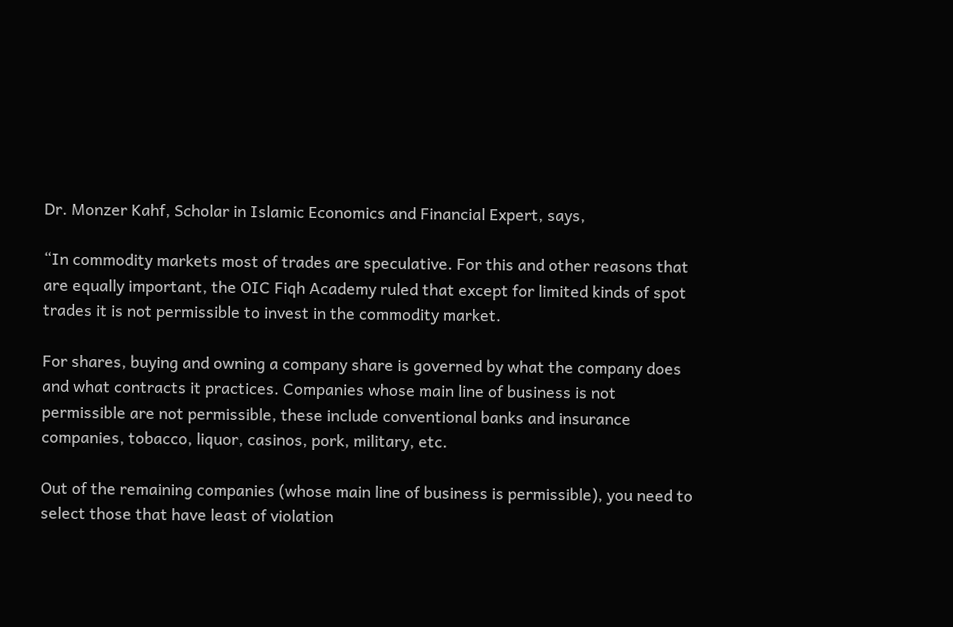Dr. Monzer Kahf, Scholar in Islamic Economics and Financial Expert, says,

“In commodity markets most of trades are speculative. For this and other reasons that are equally important, the OIC Fiqh Academy ruled that except for limited kinds of spot trades it is not permissible to invest in the commodity market.

For shares, buying and owning a company share is governed by what the company does and what contracts it practices. Companies whose main line of business is not permissible are not permissible, these include conventional banks and insurance companies, tobacco, liquor, casinos, pork, military, etc.

Out of the remaining companies (whose main line of business is permissible), you need to select those that have least of violation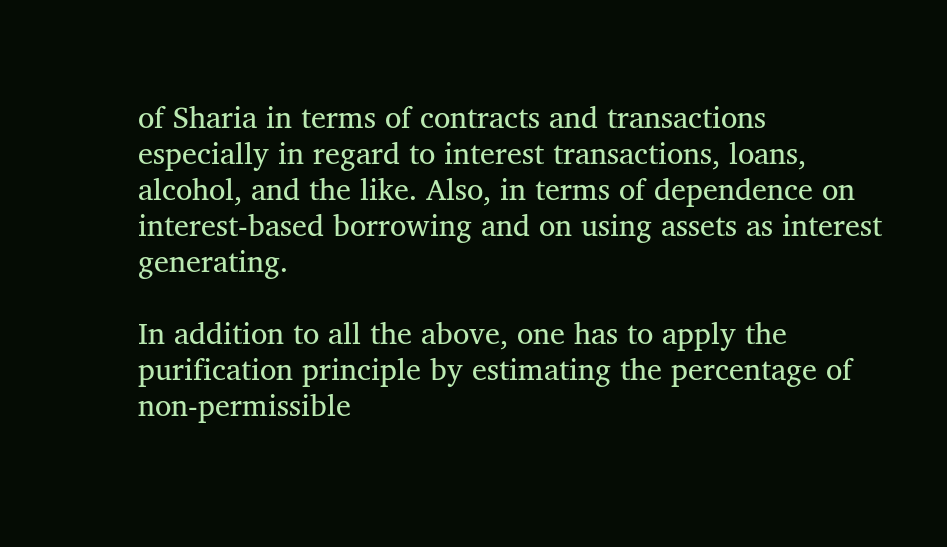of Sharia in terms of contracts and transactions especially in regard to interest transactions, loans, alcohol, and the like. Also, in terms of dependence on interest-based borrowing and on using assets as interest generating.

In addition to all the above, one has to apply the purification principle by estimating the percentage of non-permissible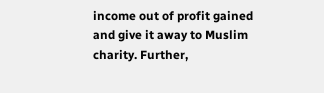income out of profit gained and give it away to Muslim charity. Further,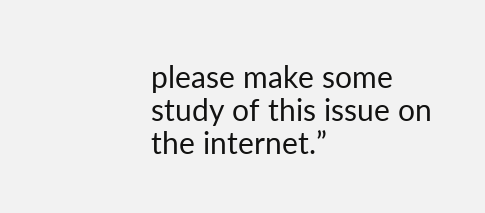please make some study of this issue on the internet.”